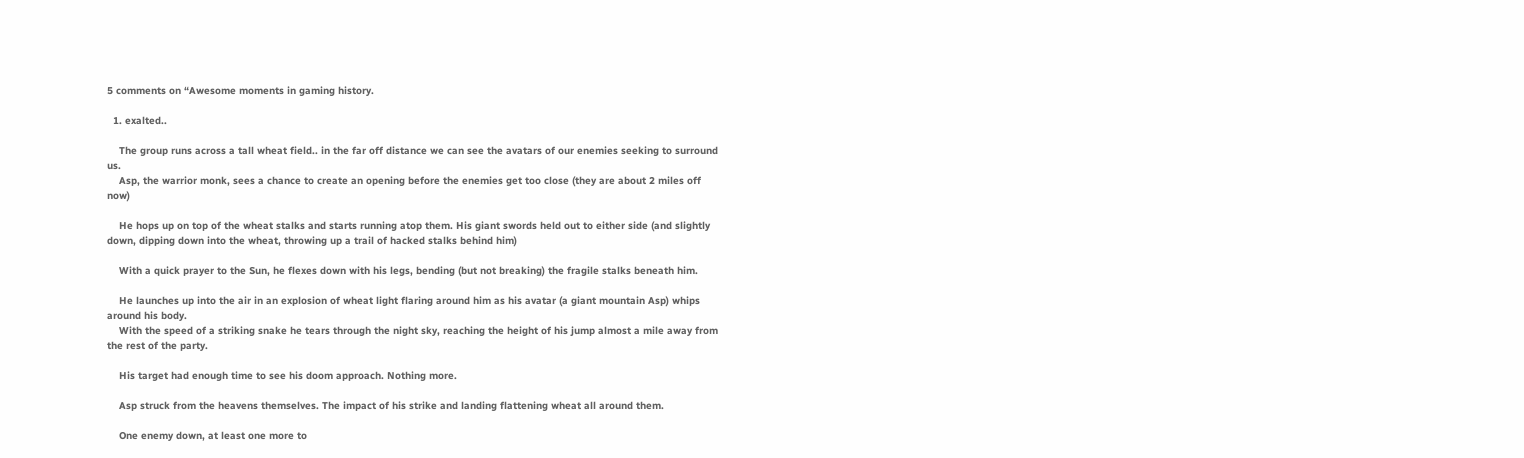5 comments on “Awesome moments in gaming history.

  1. exalted..

    The group runs across a tall wheat field.. in the far off distance we can see the avatars of our enemies seeking to surround us.
    Asp, the warrior monk, sees a chance to create an opening before the enemies get too close (they are about 2 miles off now)

    He hops up on top of the wheat stalks and starts running atop them. His giant swords held out to either side (and slightly down, dipping down into the wheat, throwing up a trail of hacked stalks behind him)

    With a quick prayer to the Sun, he flexes down with his legs, bending (but not breaking) the fragile stalks beneath him.

    He launches up into the air in an explosion of wheat light flaring around him as his avatar (a giant mountain Asp) whips around his body.
    With the speed of a striking snake he tears through the night sky, reaching the height of his jump almost a mile away from the rest of the party.

    His target had enough time to see his doom approach. Nothing more.

    Asp struck from the heavens themselves. The impact of his strike and landing flattening wheat all around them.

    One enemy down, at least one more to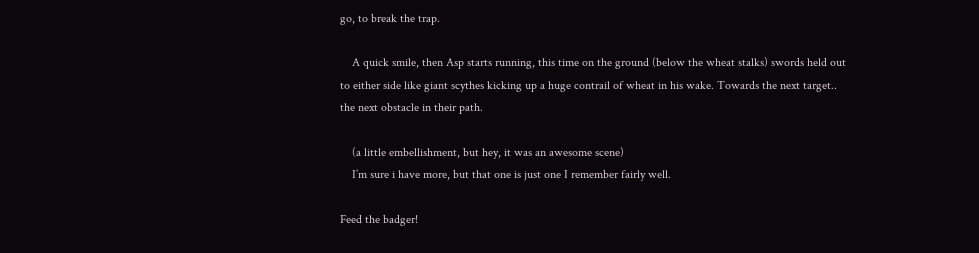go, to break the trap.

    A quick smile, then Asp starts running, this time on the ground (below the wheat stalks) swords held out to either side like giant scythes kicking up a huge contrail of wheat in his wake. Towards the next target.. the next obstacle in their path.

    (a little embellishment, but hey, it was an awesome scene)
    I’m sure i have more, but that one is just one I remember fairly well.

Feed the badger!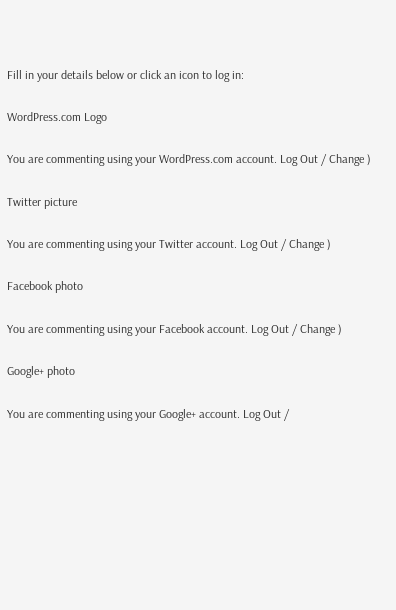Fill in your details below or click an icon to log in:

WordPress.com Logo

You are commenting using your WordPress.com account. Log Out / Change )

Twitter picture

You are commenting using your Twitter account. Log Out / Change )

Facebook photo

You are commenting using your Facebook account. Log Out / Change )

Google+ photo

You are commenting using your Google+ account. Log Out /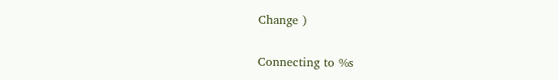Change )

Connecting to %s